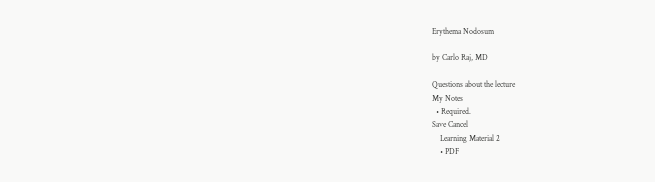Erythema Nodosum

by Carlo Raj, MD

Questions about the lecture
My Notes
  • Required.
Save Cancel
    Learning Material 2
    • PDF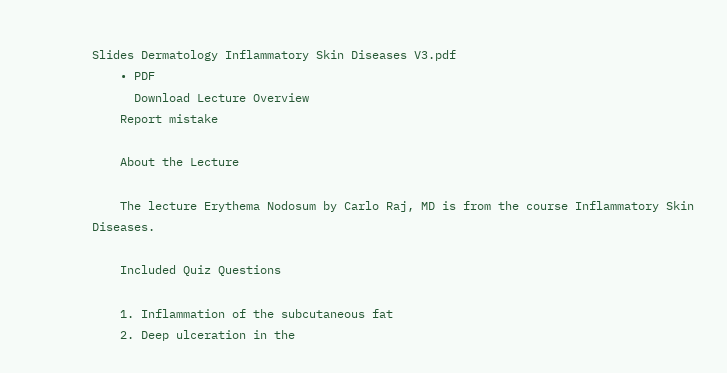Slides Dermatology Inflammatory Skin Diseases V3.pdf
    • PDF
      Download Lecture Overview
    Report mistake

    About the Lecture

    The lecture Erythema Nodosum by Carlo Raj, MD is from the course Inflammatory Skin Diseases.

    Included Quiz Questions

    1. Inflammation of the subcutaneous fat
    2. Deep ulceration in the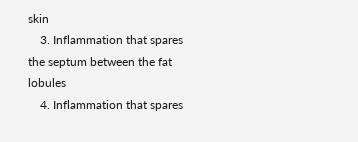skin
    3. Inflammation that spares the septum between the fat lobules
    4. Inflammation that spares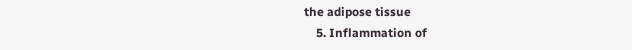the adipose tissue
    5. Inflammation of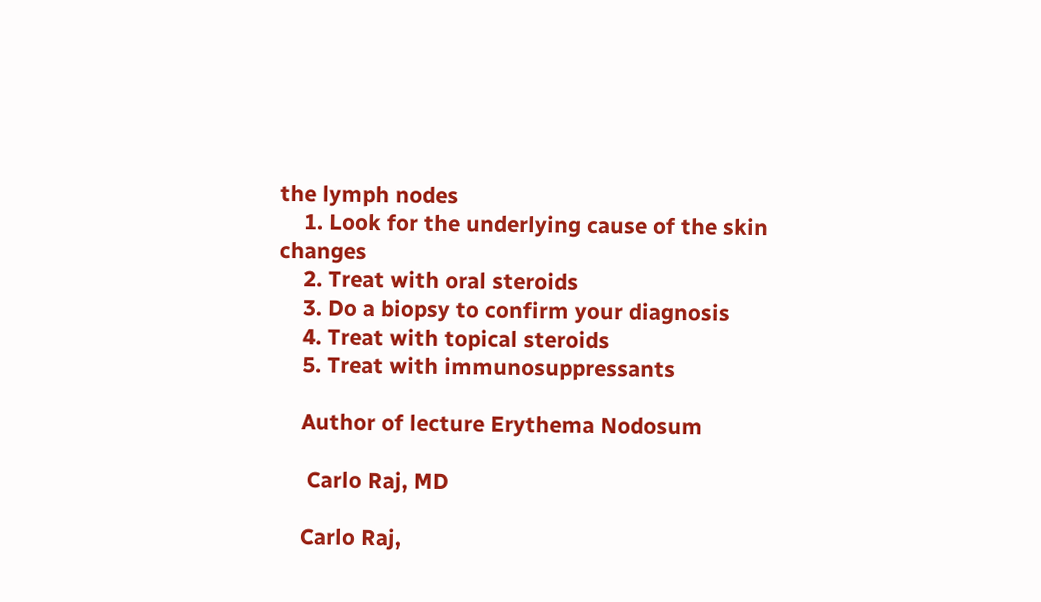the lymph nodes
    1. Look for the underlying cause of the skin changes
    2. Treat with oral steroids
    3. Do a biopsy to confirm your diagnosis
    4. Treat with topical steroids
    5. Treat with immunosuppressants

    Author of lecture Erythema Nodosum

     Carlo Raj, MD

    Carlo Raj,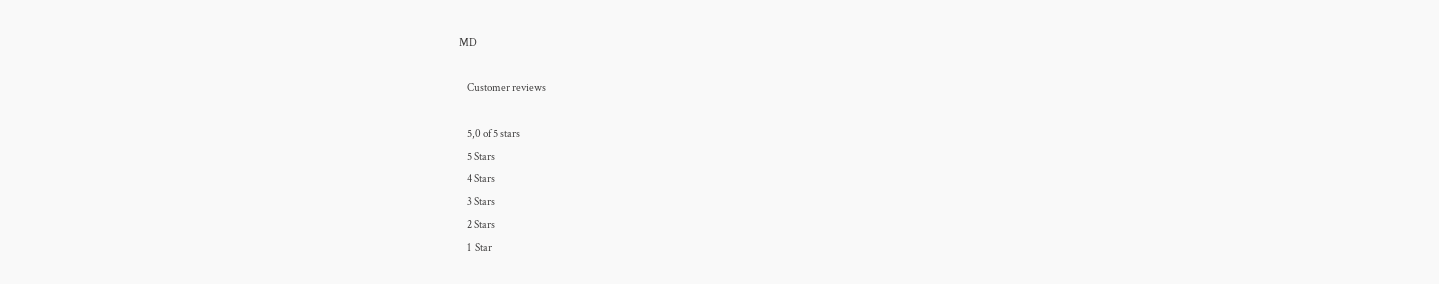MD

    Customer reviews

    5,0 of 5 stars
    5 Stars
    4 Stars
    3 Stars
    2 Stars
    1  Star